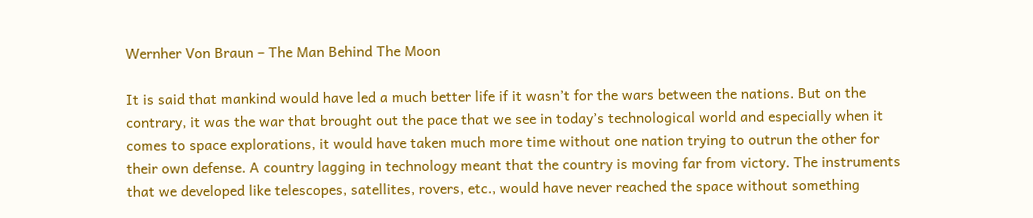Wernher Von Braun – The Man Behind The Moon

It is said that mankind would have led a much better life if it wasn’t for the wars between the nations. But on the contrary, it was the war that brought out the pace that we see in today’s technological world and especially when it comes to space explorations, it would have taken much more time without one nation trying to outrun the other for their own defense. A country lagging in technology meant that the country is moving far from victory. The instruments that we developed like telescopes, satellites, rovers, etc., would have never reached the space without something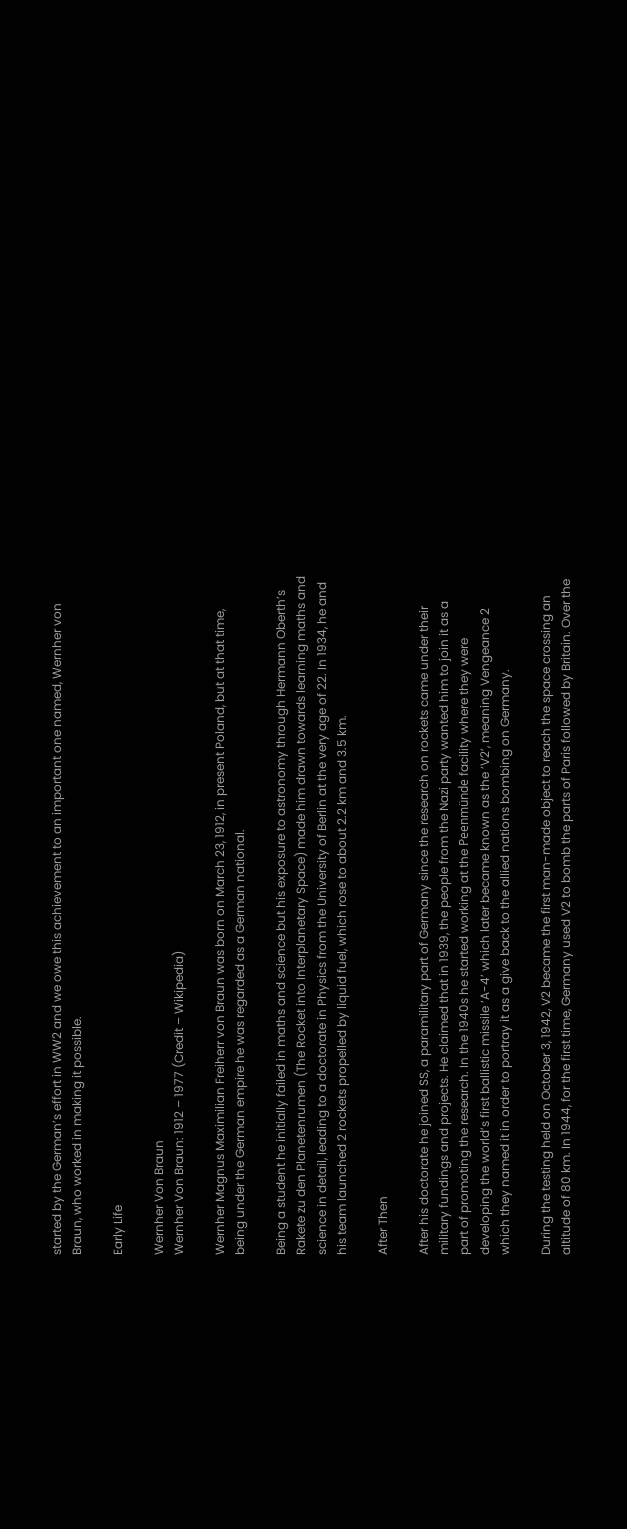started by the German’s effort in WW2 and we owe this achievement to an important one named, Wernher von Braun, who worked in making it possible.

Early Life

Wernher Von Braun
Wernher Von Braun: 1912 – 1977 (Credit – Wikipedia)

Wernher Magnus Maximilian Freiherr von Braun was born on March 23, 1912, in present Poland, but at that time, being under the German empire he was regarded as a German national.

Being a student he initially failed in maths and science but his exposure to astronomy through Hermann Oberth’s Rakete zu den Planetenrumen (The Rocket into Interplanetary Space) made him drawn towards learning maths and science in detail, leading to a doctorate in Physics from the University of Berlin at the very age of 22. In 1934, he and his team launched 2 rockets propelled by liquid fuel, which rose to about 2.2 km and 3.5 km.

After Then

After his doctorate he joined SS, a paramilitary part of Germany since the research on rockets came under their military fundings and projects. He claimed that in 1939, the people from the Nazi party wanted him to join it as a part of promoting the research. In the 1940s he started working at the Peenmünde facility where they were developing the world’s first ballistic missile ‘A-4’ which later became known as the ‘V2’, meaning Vengeance 2 which they named it in order to portray it as a give back to the allied nations bombing on Germany.

During the testing held on October 3, 1942, V2 became the first man-made object to reach the space crossing an altitude of 80 km. In 1944, for the first time, Germany used V2 to bomb the parts of Paris followed by Britain. Over the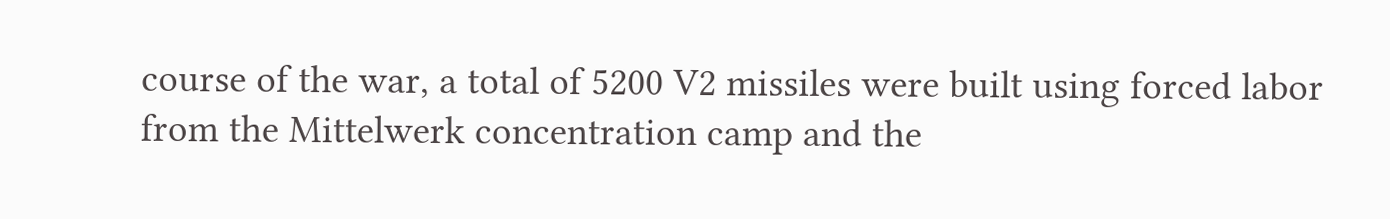course of the war, a total of 5200 V2 missiles were built using forced labor from the Mittelwerk concentration camp and the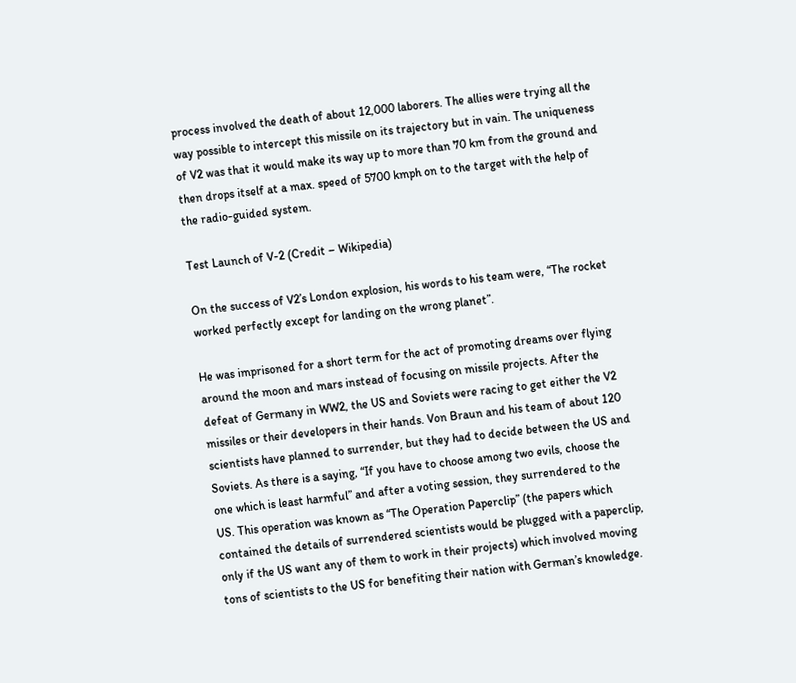process involved the death of about 12,000 laborers. The allies were trying all the way possible to intercept this missile on its trajectory but in vain. The uniqueness of V2 was that it would make its way up to more than 70 km from the ground and then drops itself at a max. speed of 5700 kmph on to the target with the help of the radio-guided system.

Test Launch of V-2 (Credit – Wikipedia)

On the success of V2’s London explosion, his words to his team were, “The rocket worked perfectly except for landing on the wrong planet”.

He was imprisoned for a short term for the act of promoting dreams over flying around the moon and mars instead of focusing on missile projects. After the defeat of Germany in WW2, the US and Soviets were racing to get either the V2 missiles or their developers in their hands. Von Braun and his team of about 120 scientists have planned to surrender, but they had to decide between the US and Soviets. As there is a saying, “If you have to choose among two evils, choose the one which is least harmful” and after a voting session, they surrendered to the US. This operation was known as “The Operation Paperclip” (the papers which contained the details of surrendered scientists would be plugged with a paperclip, only if the US want any of them to work in their projects) which involved moving tons of scientists to the US for benefiting their nation with German’s knowledge.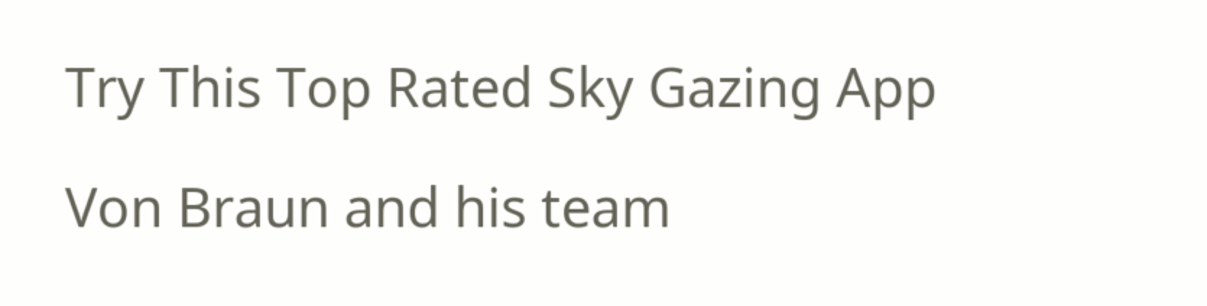Try This Top Rated Sky Gazing App

Von Braun and his team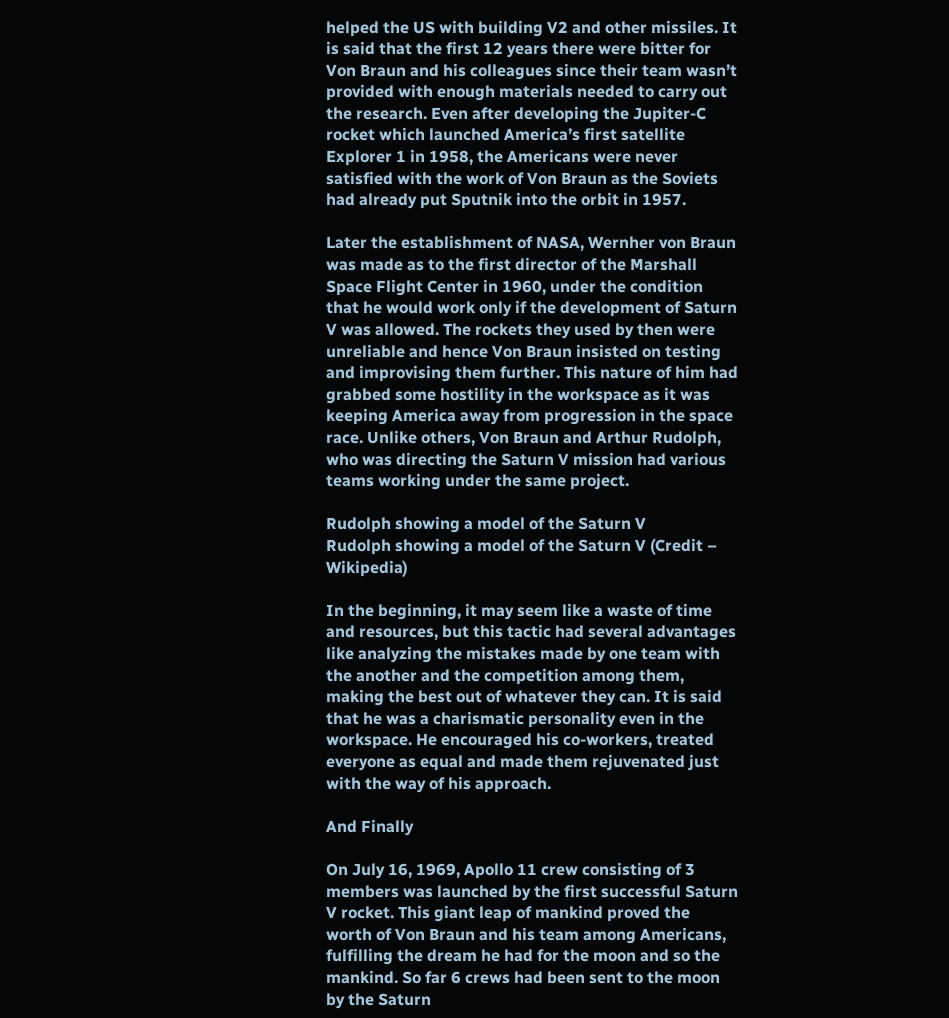helped the US with building V2 and other missiles. It is said that the first 12 years there were bitter for Von Braun and his colleagues since their team wasn’t provided with enough materials needed to carry out the research. Even after developing the Jupiter-C rocket which launched America’s first satellite Explorer 1 in 1958, the Americans were never satisfied with the work of Von Braun as the Soviets had already put Sputnik into the orbit in 1957.

Later the establishment of NASA, Wernher von Braun was made as to the first director of the Marshall Space Flight Center in 1960, under the condition that he would work only if the development of Saturn V was allowed. The rockets they used by then were unreliable and hence Von Braun insisted on testing and improvising them further. This nature of him had grabbed some hostility in the workspace as it was keeping America away from progression in the space race. Unlike others, Von Braun and Arthur Rudolph, who was directing the Saturn V mission had various teams working under the same project.

Rudolph showing a model of the Saturn V
Rudolph showing a model of the Saturn V (Credit – Wikipedia)

In the beginning, it may seem like a waste of time and resources, but this tactic had several advantages like analyzing the mistakes made by one team with the another and the competition among them, making the best out of whatever they can. It is said that he was a charismatic personality even in the workspace. He encouraged his co-workers, treated everyone as equal and made them rejuvenated just with the way of his approach.

And Finally

On July 16, 1969, Apollo 11 crew consisting of 3 members was launched by the first successful Saturn V rocket. This giant leap of mankind proved the worth of Von Braun and his team among Americans, fulfilling the dream he had for the moon and so the mankind. So far 6 crews had been sent to the moon by the Saturn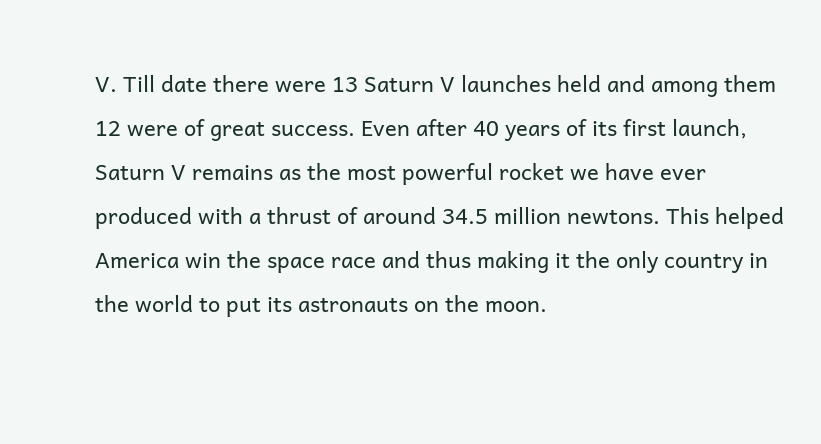V. Till date there were 13 Saturn V launches held and among them 12 were of great success. Even after 40 years of its first launch, Saturn V remains as the most powerful rocket we have ever produced with a thrust of around 34.5 million newtons. This helped America win the space race and thus making it the only country in the world to put its astronauts on the moon.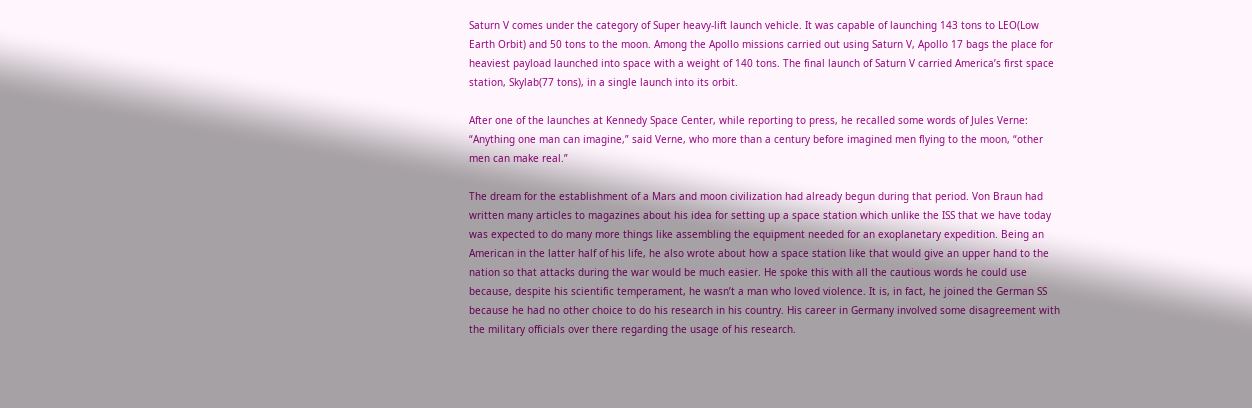Saturn V comes under the category of Super heavy-lift launch vehicle. It was capable of launching 143 tons to LEO(Low Earth Orbit) and 50 tons to the moon. Among the Apollo missions carried out using Saturn V, Apollo 17 bags the place for heaviest payload launched into space with a weight of 140 tons. The final launch of Saturn V carried America’s first space station, Skylab(77 tons), in a single launch into its orbit.

After one of the launches at Kennedy Space Center, while reporting to press, he recalled some words of Jules Verne: “Anything one man can imagine,” said Verne, who more than a century before imagined men flying to the moon, “other men can make real.”

The dream for the establishment of a Mars and moon civilization had already begun during that period. Von Braun had written many articles to magazines about his idea for setting up a space station which unlike the ISS that we have today was expected to do many more things like assembling the equipment needed for an exoplanetary expedition. Being an American in the latter half of his life, he also wrote about how a space station like that would give an upper hand to the nation so that attacks during the war would be much easier. He spoke this with all the cautious words he could use because, despite his scientific temperament, he wasn’t a man who loved violence. It is, in fact, he joined the German SS because he had no other choice to do his research in his country. His career in Germany involved some disagreement with the military officials over there regarding the usage of his research.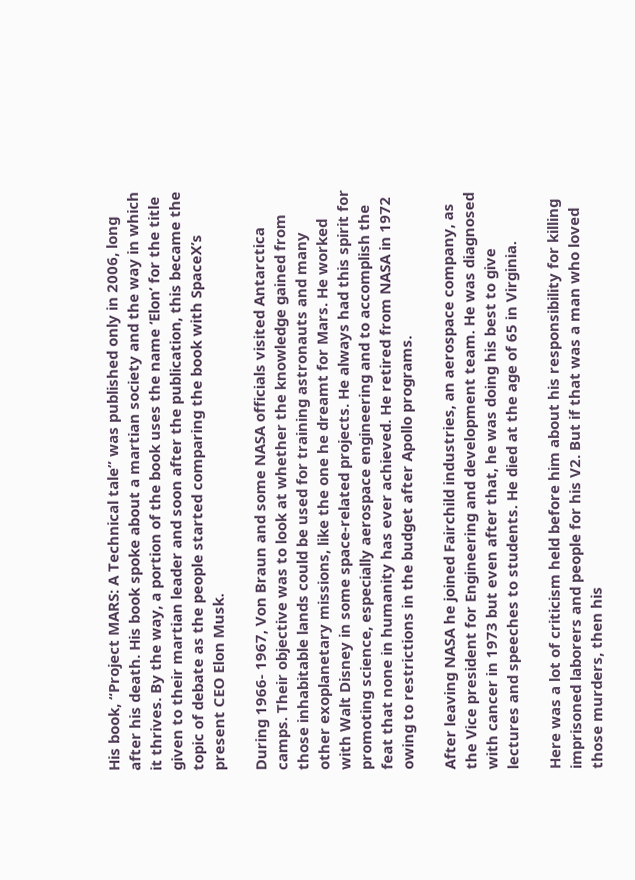His book, “Project MARS: A Technical tale” was published only in 2006, long after his death. His book spoke about a martian society and the way in which it thrives. By the way, a portion of the book uses the name ‘Elon’ for the title given to their martian leader and soon after the publication, this became the topic of debate as the people started comparing the book with SpaceX’s present CEO Elon Musk.

During 1966- 1967, Von Braun and some NASA officials visited Antarctica camps. Their objective was to look at whether the knowledge gained from those inhabitable lands could be used for training astronauts and many other exoplanetary missions, like the one he dreamt for Mars. He worked with Walt Disney in some space-related projects. He always had this spirit for promoting science, especially aerospace engineering and to accomplish the feat that none in humanity has ever achieved. He retired from NASA in 1972 owing to restrictions in the budget after Apollo programs.

After leaving NASA he joined Fairchild industries, an aerospace company, as the Vice president for Engineering and development team. He was diagnosed with cancer in 1973 but even after that, he was doing his best to give lectures and speeches to students. He died at the age of 65 in Virginia.

Here was a lot of criticism held before him about his responsibility for killing imprisoned laborers and people for his V2. But if that was a man who loved those murders, then his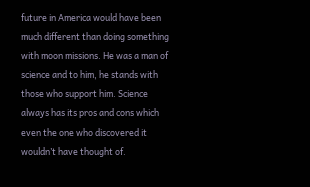future in America would have been much different than doing something with moon missions. He was a man of science and to him, he stands with those who support him. Science always has its pros and cons which even the one who discovered it wouldn’t have thought of.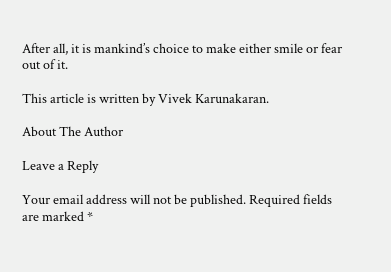After all, it is mankind’s choice to make either smile or fear out of it.

This article is written by Vivek Karunakaran.

About The Author

Leave a Reply

Your email address will not be published. Required fields are marked *